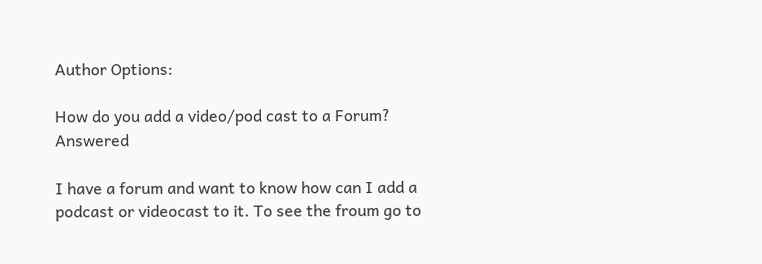Author Options:

How do you add a video/pod cast to a Forum? Answered

I have a forum and want to know how can I add a podcast or videocast to it. To see the froum go to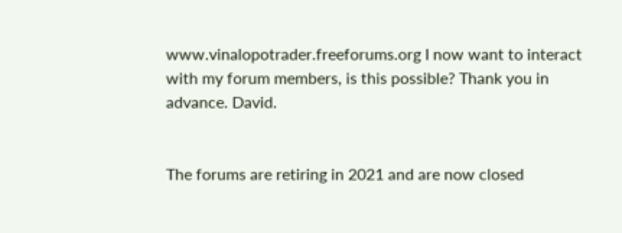www.vinalopotrader.freeforums.org I now want to interact with my forum members, is this possible? Thank you in advance. David.


The forums are retiring in 2021 and are now closed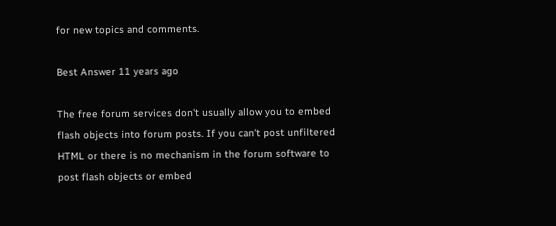for new topics and comments.

Best Answer 11 years ago

The free forum services don't usually allow you to embed flash objects into forum posts. If you can't post unfiltered HTML or there is no mechanism in the forum software to post flash objects or embed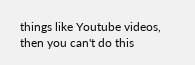things like Youtube videos, then you can't do this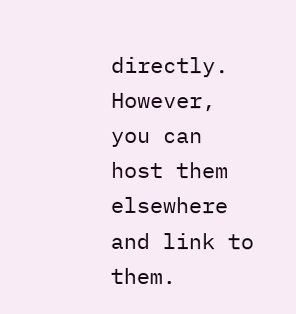directly. However, you can host them elsewhere and link to them.